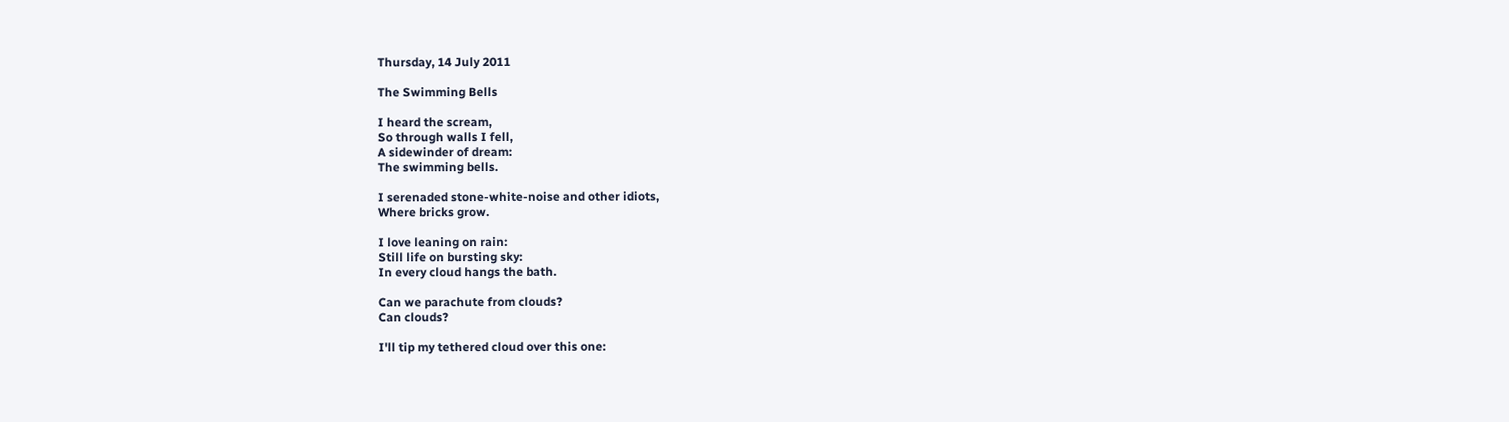Thursday, 14 July 2011

The Swimming Bells

I heard the scream,
So through walls I fell,
A sidewinder of dream:
The swimming bells.

I serenaded stone-white-noise and other idiots,
Where bricks grow.

I love leaning on rain:
Still life on bursting sky:
In every cloud hangs the bath.

Can we parachute from clouds?
Can clouds?

I'll tip my tethered cloud over this one: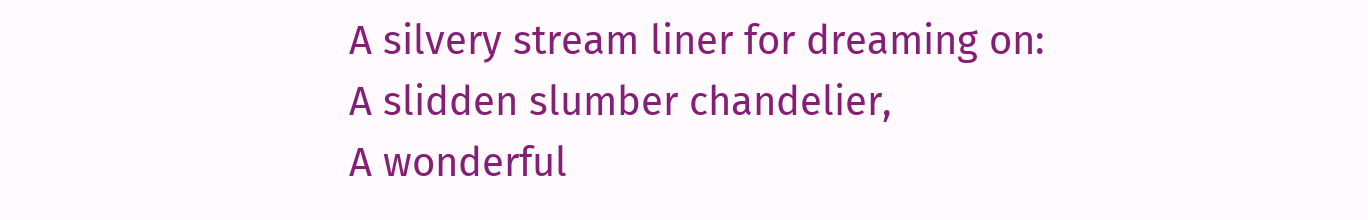A silvery stream liner for dreaming on:
A slidden slumber chandelier,
A wonderful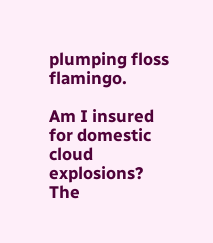plumping floss flamingo.

Am I insured for domestic cloud explosions?
The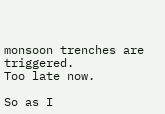monsoon trenches are triggered.
Too late now.

So as I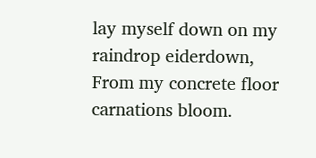lay myself down on my raindrop eiderdown,
From my concrete floor carnations bloom.